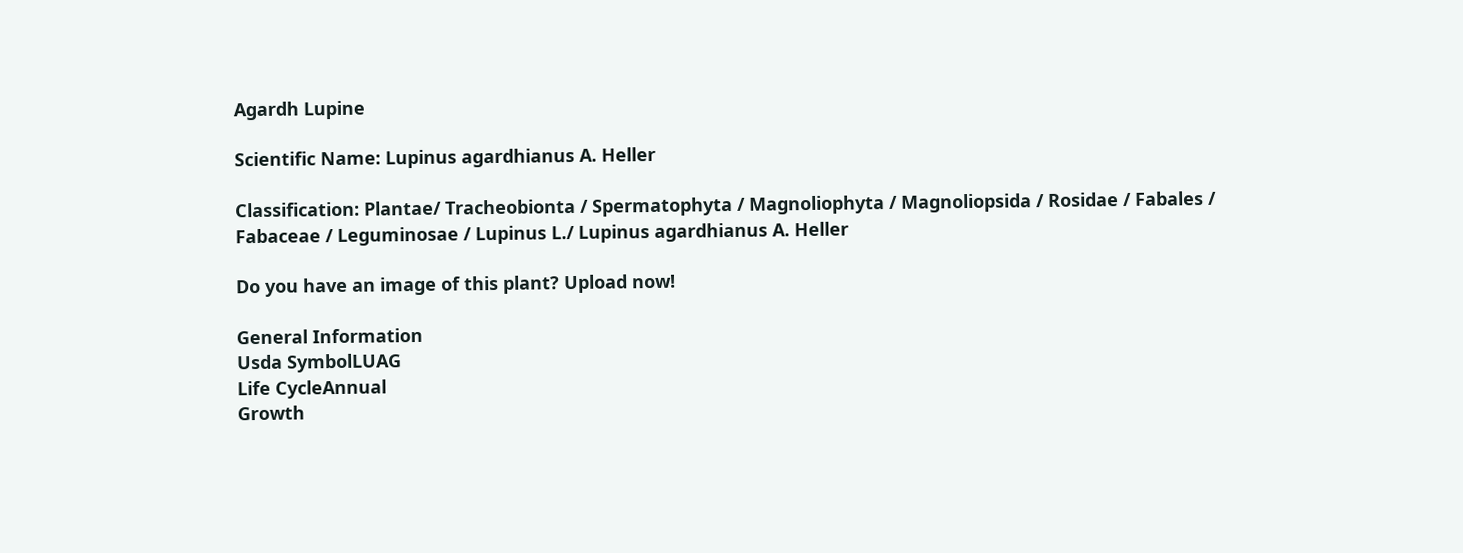Agardh Lupine

Scientific Name: Lupinus agardhianus A. Heller

Classification: Plantae/ Tracheobionta / Spermatophyta / Magnoliophyta / Magnoliopsida / Rosidae / Fabales / Fabaceae / Leguminosae / Lupinus L./ Lupinus agardhianus A. Heller

Do you have an image of this plant? Upload now!

General Information
Usda SymbolLUAG
Life CycleAnnual
Growth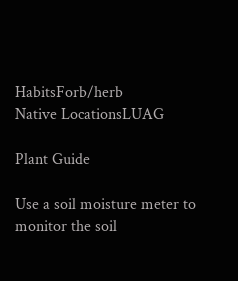HabitsForb/herb
Native LocationsLUAG

Plant Guide

Use a soil moisture meter to monitor the soil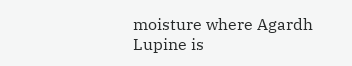moisture where Agardh Lupine is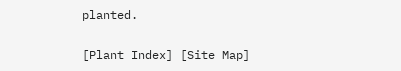planted.

[Plant Index] [Site Map]